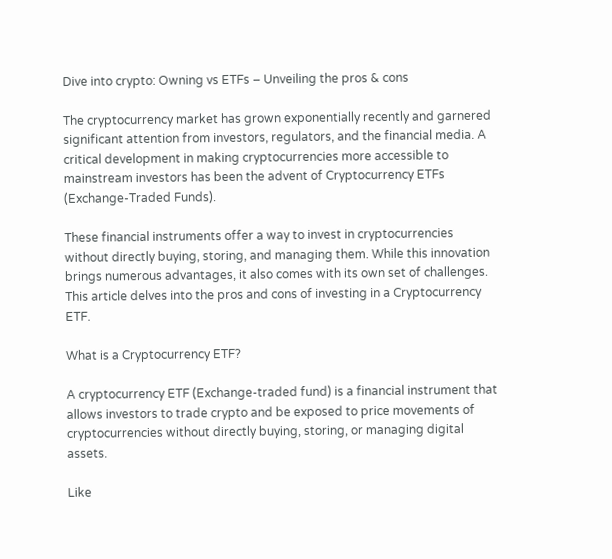Dive into crypto: Owning vs ETFs – Unveiling the pros & cons

The cryptocurrency market has grown exponentially recently and garnered significant attention from investors, regulators, and the financial media. A critical development in making cryptocurrencies more accessible to mainstream investors has been the advent of Cryptocurrency ETFs (Exchange-Traded Funds).

These financial instruments offer a way to invest in cryptocurrencies without directly buying, storing, and managing them. While this innovation brings numerous advantages, it also comes with its own set of challenges. This article delves into the pros and cons of investing in a Cryptocurrency ETF.

What is a Cryptocurrency ETF?

A cryptocurrency ETF (Exchange-traded fund) is a financial instrument that allows investors to trade crypto and be exposed to price movements of cryptocurrencies without directly buying, storing, or managing digital assets.

Like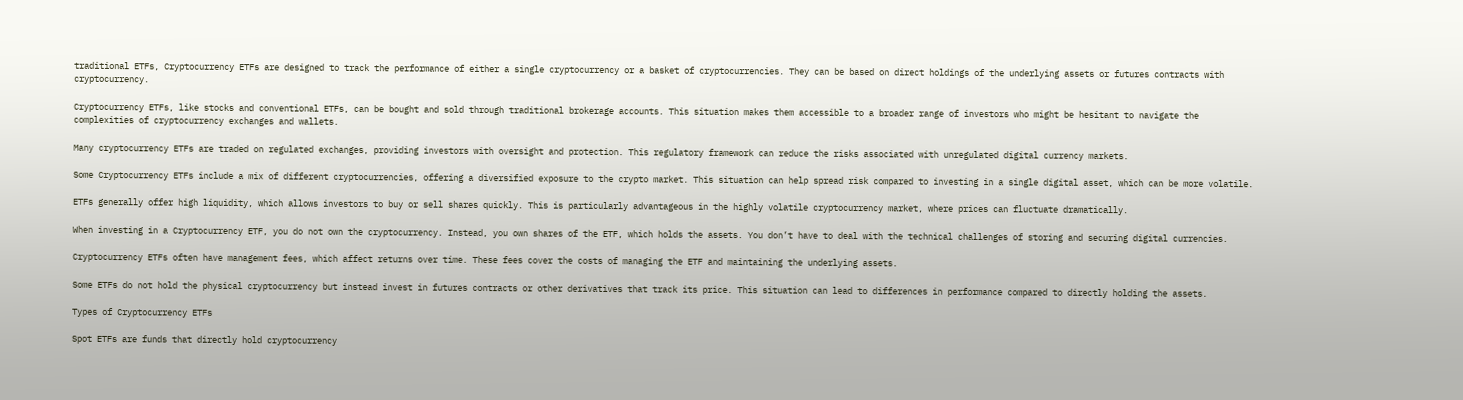traditional ETFs, Cryptocurrency ETFs are designed to track the performance of either a single cryptocurrency or a basket of cryptocurrencies. They can be based on direct holdings of the underlying assets or futures contracts with cryptocurrency.

Cryptocurrency ETFs, like stocks and conventional ETFs, can be bought and sold through traditional brokerage accounts. This situation makes them accessible to a broader range of investors who might be hesitant to navigate the complexities of cryptocurrency exchanges and wallets.

Many cryptocurrency ETFs are traded on regulated exchanges, providing investors with oversight and protection. This regulatory framework can reduce the risks associated with unregulated digital currency markets.

Some Cryptocurrency ETFs include a mix of different cryptocurrencies, offering a diversified exposure to the crypto market. This situation can help spread risk compared to investing in a single digital asset, which can be more volatile.

ETFs generally offer high liquidity, which allows investors to buy or sell shares quickly. This is particularly advantageous in the highly volatile cryptocurrency market, where prices can fluctuate dramatically.

When investing in a Cryptocurrency ETF, you do not own the cryptocurrency. Instead, you own shares of the ETF, which holds the assets. You don’t have to deal with the technical challenges of storing and securing digital currencies.

Cryptocurrency ETFs often have management fees, which affect returns over time. These fees cover the costs of managing the ETF and maintaining the underlying assets.

Some ETFs do not hold the physical cryptocurrency but instead invest in futures contracts or other derivatives that track its price. This situation can lead to differences in performance compared to directly holding the assets.

Types of Cryptocurrency ETFs

Spot ETFs are funds that directly hold cryptocurrency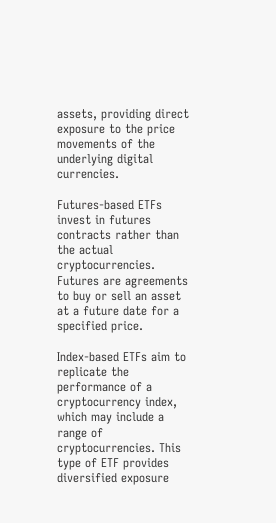assets, providing direct exposure to the price movements of the underlying digital currencies.

Futures-based ETFs invest in futures contracts rather than the actual cryptocurrencies. Futures are agreements to buy or sell an asset at a future date for a specified price.

Index-based ETFs aim to replicate the performance of a cryptocurrency index, which may include a range of cryptocurrencies. This type of ETF provides diversified exposure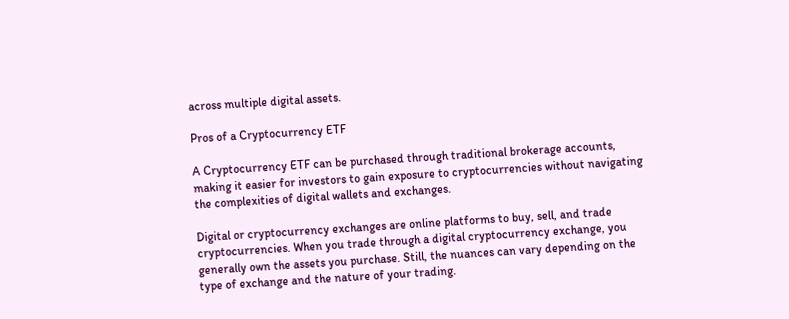across multiple digital assets.

Pros of a Cryptocurrency ETF

A Cryptocurrency ETF can be purchased through traditional brokerage accounts, making it easier for investors to gain exposure to cryptocurrencies without navigating the complexities of digital wallets and exchanges.

Digital or cryptocurrency exchanges are online platforms to buy, sell, and trade cryptocurrencies. When you trade through a digital cryptocurrency exchange, you generally own the assets you purchase. Still, the nuances can vary depending on the type of exchange and the nature of your trading.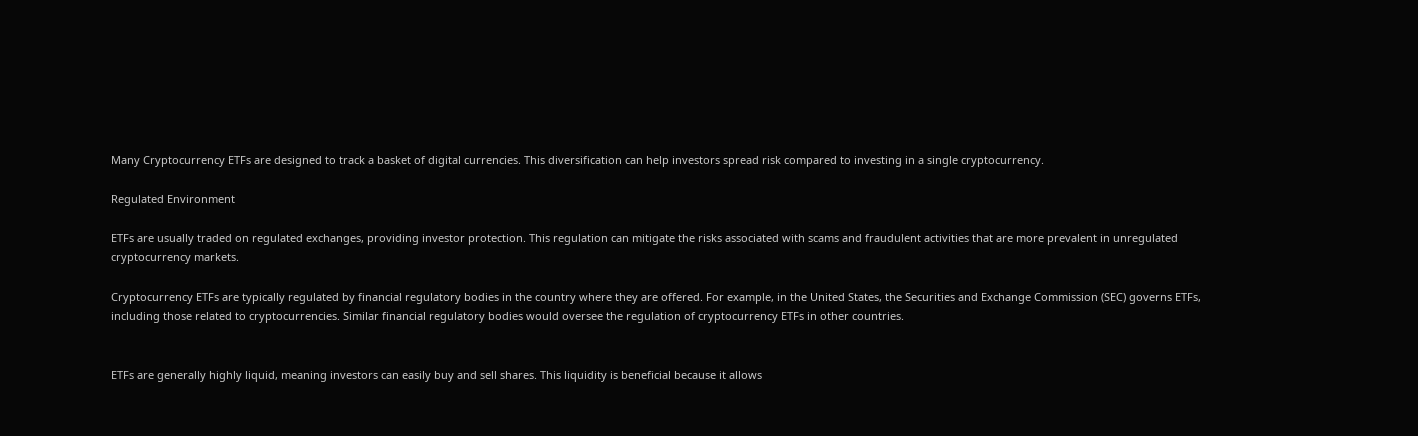Many Cryptocurrency ETFs are designed to track a basket of digital currencies. This diversification can help investors spread risk compared to investing in a single cryptocurrency.

Regulated Environment

ETFs are usually traded on regulated exchanges, providing investor protection. This regulation can mitigate the risks associated with scams and fraudulent activities that are more prevalent in unregulated cryptocurrency markets.

Cryptocurrency ETFs are typically regulated by financial regulatory bodies in the country where they are offered. For example, in the United States, the Securities and Exchange Commission (SEC) governs ETFs, including those related to cryptocurrencies. Similar financial regulatory bodies would oversee the regulation of cryptocurrency ETFs in other countries.


ETFs are generally highly liquid, meaning investors can easily buy and sell shares. This liquidity is beneficial because it allows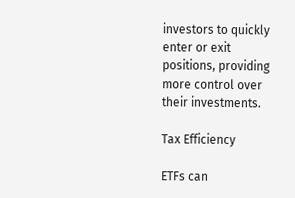investors to quickly enter or exit positions, providing more control over their investments.

Tax Efficiency

ETFs can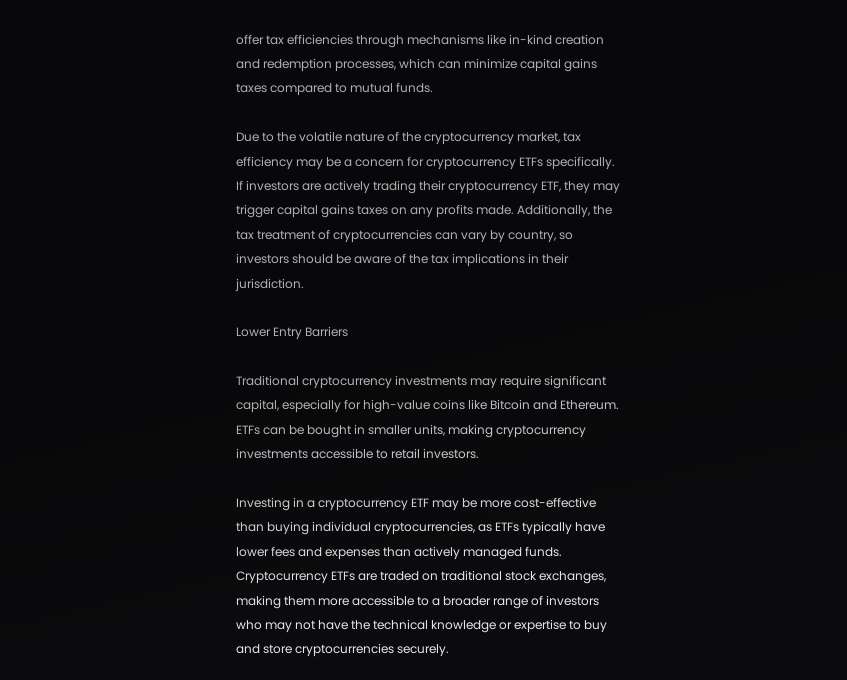offer tax efficiencies through mechanisms like in-kind creation and redemption processes, which can minimize capital gains taxes compared to mutual funds.

Due to the volatile nature of the cryptocurrency market, tax efficiency may be a concern for cryptocurrency ETFs specifically. If investors are actively trading their cryptocurrency ETF, they may trigger capital gains taxes on any profits made. Additionally, the tax treatment of cryptocurrencies can vary by country, so investors should be aware of the tax implications in their jurisdiction.

Lower Entry Barriers

Traditional cryptocurrency investments may require significant capital, especially for high-value coins like Bitcoin and Ethereum. ETFs can be bought in smaller units, making cryptocurrency investments accessible to retail investors.

Investing in a cryptocurrency ETF may be more cost-effective than buying individual cryptocurrencies, as ETFs typically have lower fees and expenses than actively managed funds. Cryptocurrency ETFs are traded on traditional stock exchanges, making them more accessible to a broader range of investors who may not have the technical knowledge or expertise to buy and store cryptocurrencies securely.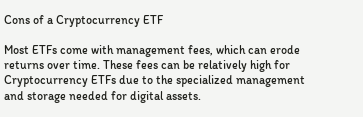Cons of a Cryptocurrency ETF

Most ETFs come with management fees, which can erode returns over time. These fees can be relatively high for Cryptocurrency ETFs due to the specialized management and storage needed for digital assets.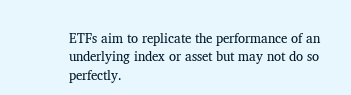ETFs aim to replicate the performance of an underlying index or asset but may not do so perfectly.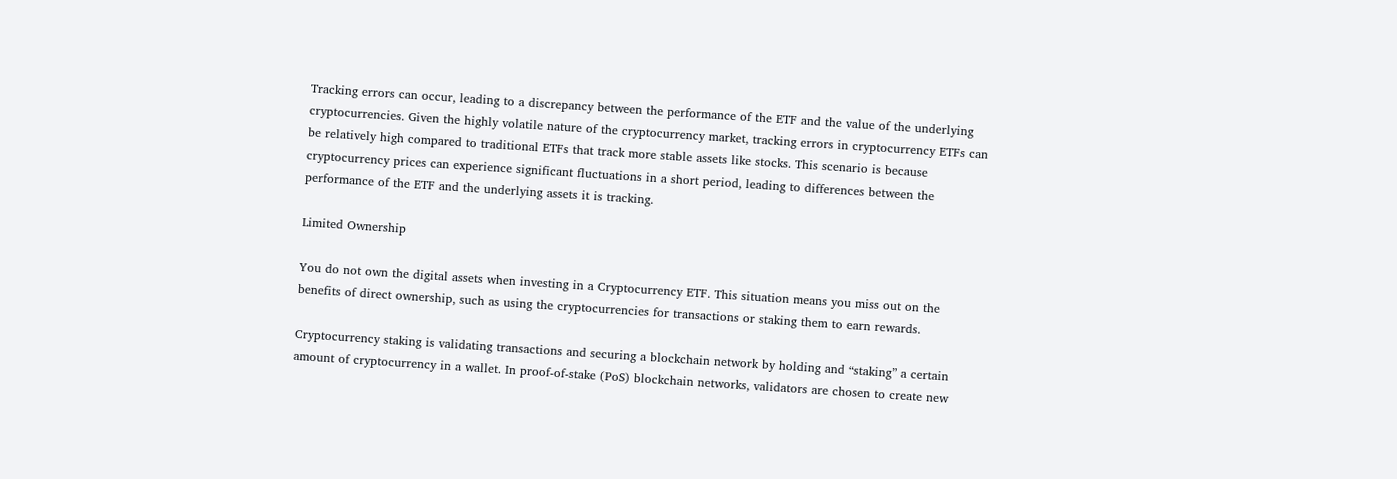Tracking errors can occur, leading to a discrepancy between the performance of the ETF and the value of the underlying cryptocurrencies. Given the highly volatile nature of the cryptocurrency market, tracking errors in cryptocurrency ETFs can be relatively high compared to traditional ETFs that track more stable assets like stocks. This scenario is because cryptocurrency prices can experience significant fluctuations in a short period, leading to differences between the performance of the ETF and the underlying assets it is tracking.

Limited Ownership

You do not own the digital assets when investing in a Cryptocurrency ETF. This situation means you miss out on the benefits of direct ownership, such as using the cryptocurrencies for transactions or staking them to earn rewards.

Cryptocurrency staking is validating transactions and securing a blockchain network by holding and “staking” a certain amount of cryptocurrency in a wallet. In proof-of-stake (PoS) blockchain networks, validators are chosen to create new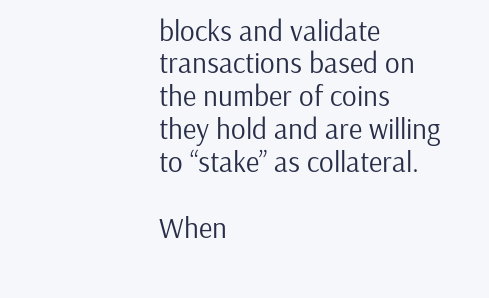blocks and validate transactions based on the number of coins they hold and are willing to “stake” as collateral.

When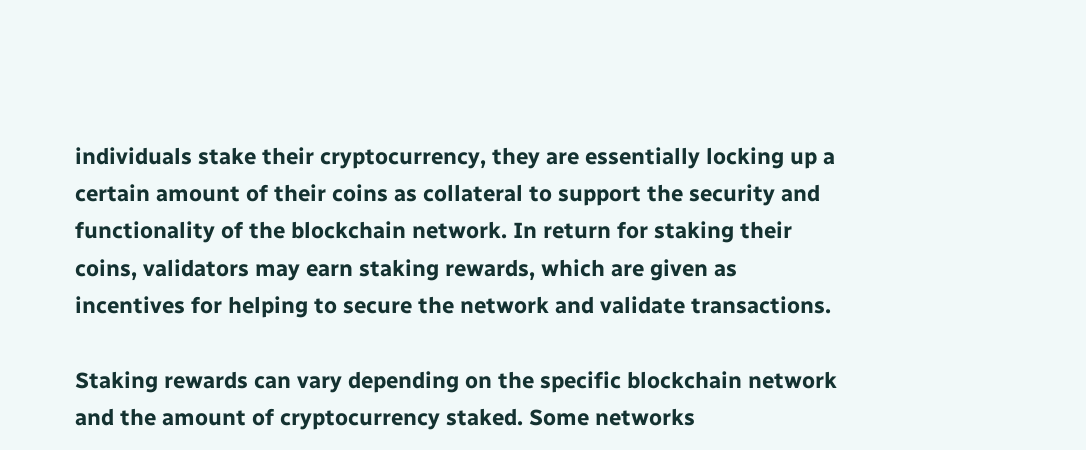individuals stake their cryptocurrency, they are essentially locking up a certain amount of their coins as collateral to support the security and functionality of the blockchain network. In return for staking their coins, validators may earn staking rewards, which are given as incentives for helping to secure the network and validate transactions.

Staking rewards can vary depending on the specific blockchain network and the amount of cryptocurrency staked. Some networks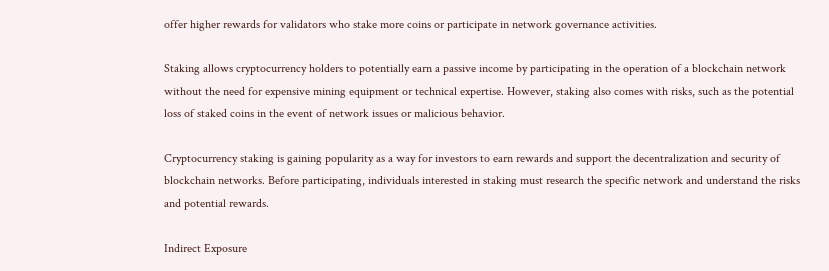offer higher rewards for validators who stake more coins or participate in network governance activities.

Staking allows cryptocurrency holders to potentially earn a passive income by participating in the operation of a blockchain network without the need for expensive mining equipment or technical expertise. However, staking also comes with risks, such as the potential loss of staked coins in the event of network issues or malicious behavior.

Cryptocurrency staking is gaining popularity as a way for investors to earn rewards and support the decentralization and security of blockchain networks. Before participating, individuals interested in staking must research the specific network and understand the risks and potential rewards.

Indirect Exposure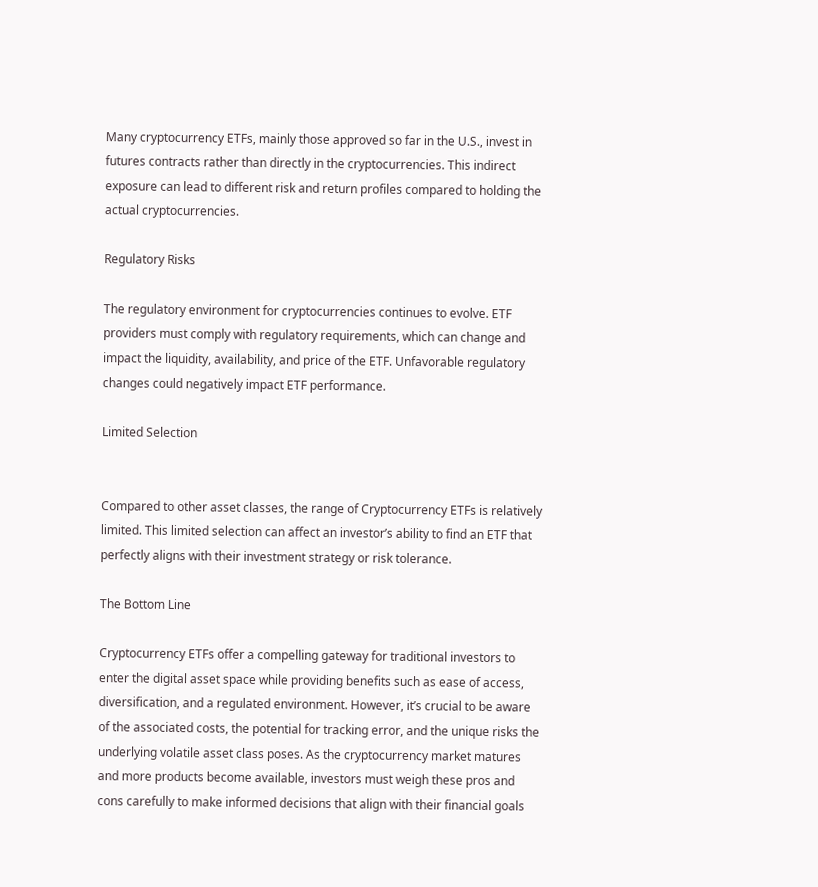Many cryptocurrency ETFs, mainly those approved so far in the U.S., invest in futures contracts rather than directly in the cryptocurrencies. This indirect exposure can lead to different risk and return profiles compared to holding the actual cryptocurrencies.

Regulatory Risks

The regulatory environment for cryptocurrencies continues to evolve. ETF providers must comply with regulatory requirements, which can change and impact the liquidity, availability, and price of the ETF. Unfavorable regulatory changes could negatively impact ETF performance.

Limited Selection


Compared to other asset classes, the range of Cryptocurrency ETFs is relatively limited. This limited selection can affect an investor’s ability to find an ETF that perfectly aligns with their investment strategy or risk tolerance.

The Bottom Line

Cryptocurrency ETFs offer a compelling gateway for traditional investors to enter the digital asset space while providing benefits such as ease of access, diversification, and a regulated environment. However, it’s crucial to be aware of the associated costs, the potential for tracking error, and the unique risks the underlying volatile asset class poses. As the cryptocurrency market matures and more products become available, investors must weigh these pros and cons carefully to make informed decisions that align with their financial goals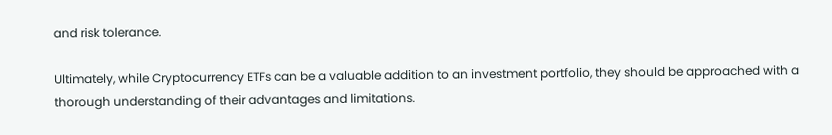and risk tolerance.

Ultimately, while Cryptocurrency ETFs can be a valuable addition to an investment portfolio, they should be approached with a thorough understanding of their advantages and limitations.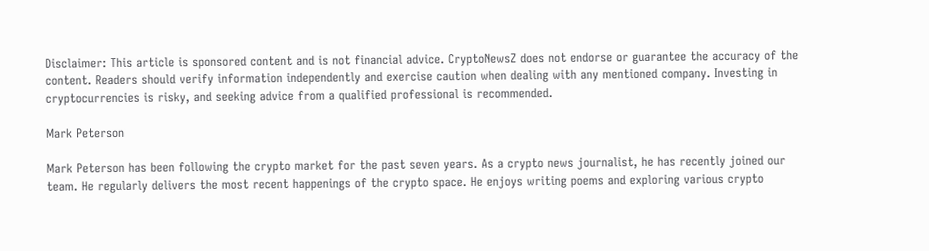Disclaimer: This article is sponsored content and is not financial advice. CryptoNewsZ does not endorse or guarantee the accuracy of the content. Readers should verify information independently and exercise caution when dealing with any mentioned company. Investing in cryptocurrencies is risky, and seeking advice from a qualified professional is recommended.

Mark Peterson

Mark Peterson has been following the crypto market for the past seven years. As a crypto news journalist, he has recently joined our team. He regularly delivers the most recent happenings of the crypto space. He enjoys writing poems and exploring various crypto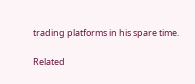trading platforms in his spare time.

Related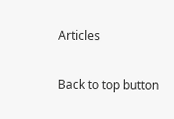Articles

Back to top button